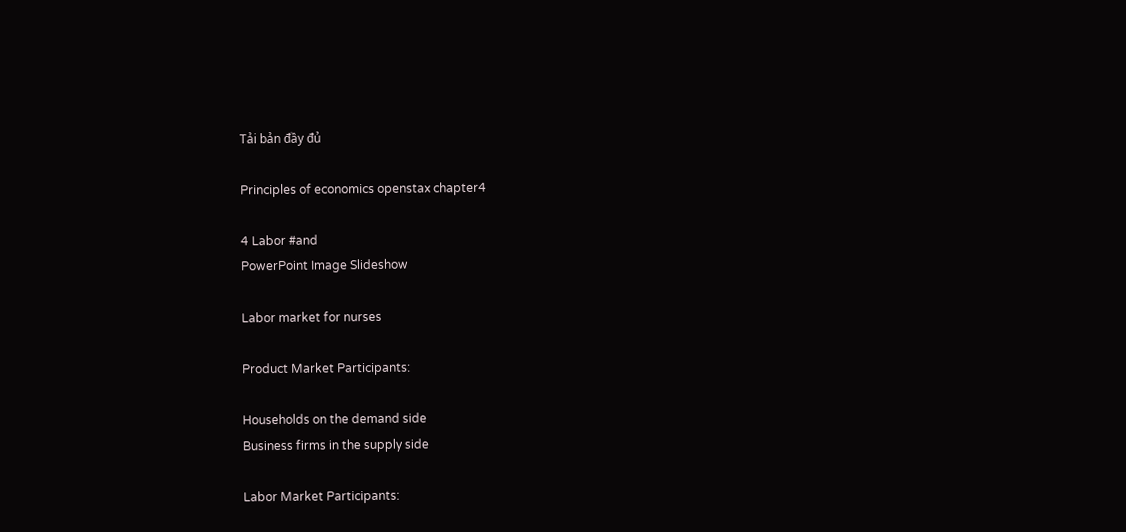Tải bản đầy đủ

Principles of economics openstax chapter4

4 Labor #and
PowerPoint Image Slideshow

Labor market for nurses

Product Market Participants:

Households on the demand side
Business firms in the supply side

Labor Market Participants: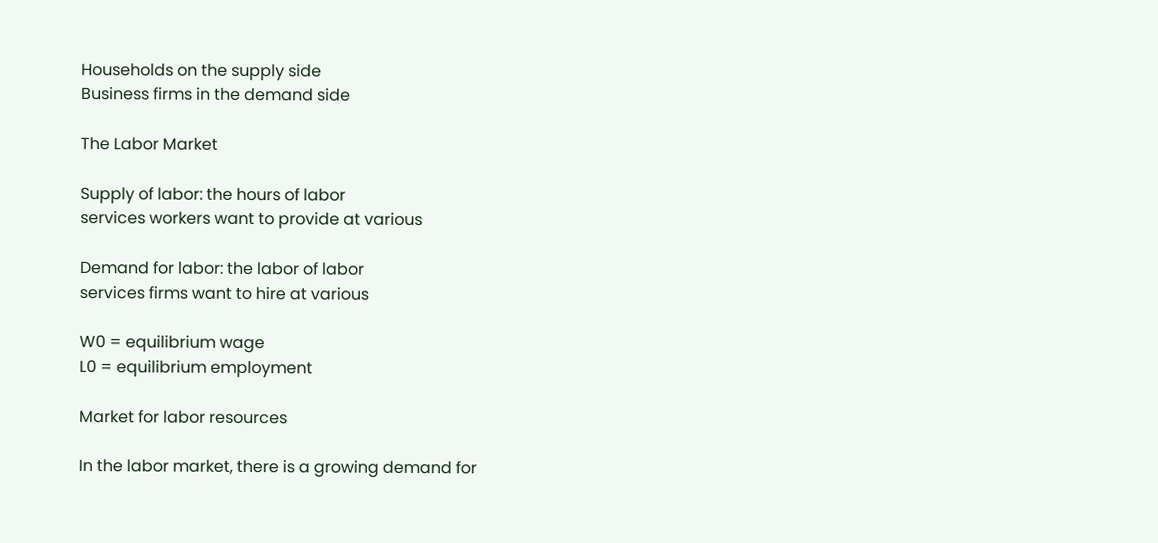Households on the supply side
Business firms in the demand side

The Labor Market

Supply of labor: the hours of labor
services workers want to provide at various

Demand for labor: the labor of labor
services firms want to hire at various

W0 = equilibrium wage
L0 = equilibrium employment

Market for labor resources

In the labor market, there is a growing demand for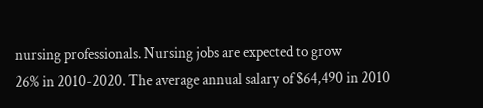nursing professionals. Nursing jobs are expected to grow
26% in 2010-2020. The average annual salary of $64,490 in 2010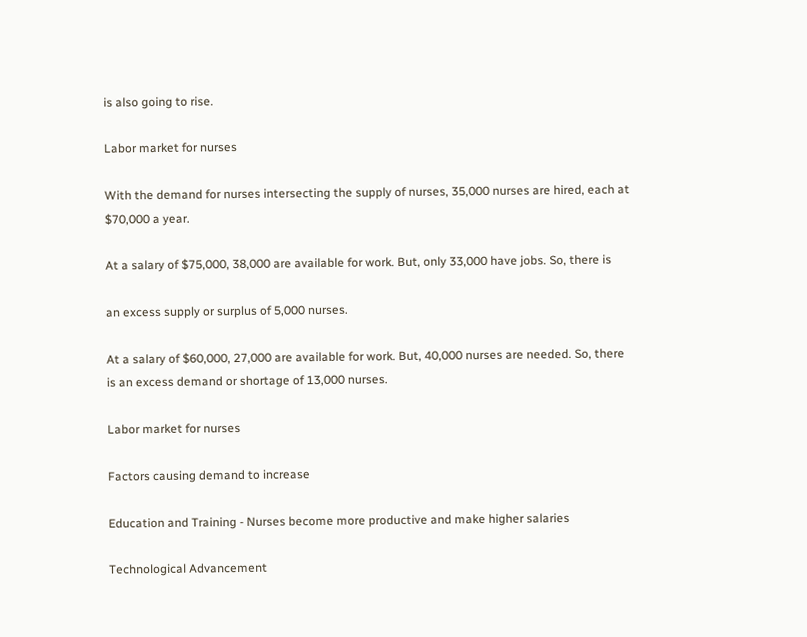is also going to rise.

Labor market for nurses

With the demand for nurses intersecting the supply of nurses, 35,000 nurses are hired, each at
$70,000 a year.

At a salary of $75,000, 38,000 are available for work. But, only 33,000 have jobs. So, there is

an excess supply or surplus of 5,000 nurses.

At a salary of $60,000, 27,000 are available for work. But, 40,000 nurses are needed. So, there
is an excess demand or shortage of 13,000 nurses.

Labor market for nurses

Factors causing demand to increase

Education and Training - Nurses become more productive and make higher salaries

Technological Advancement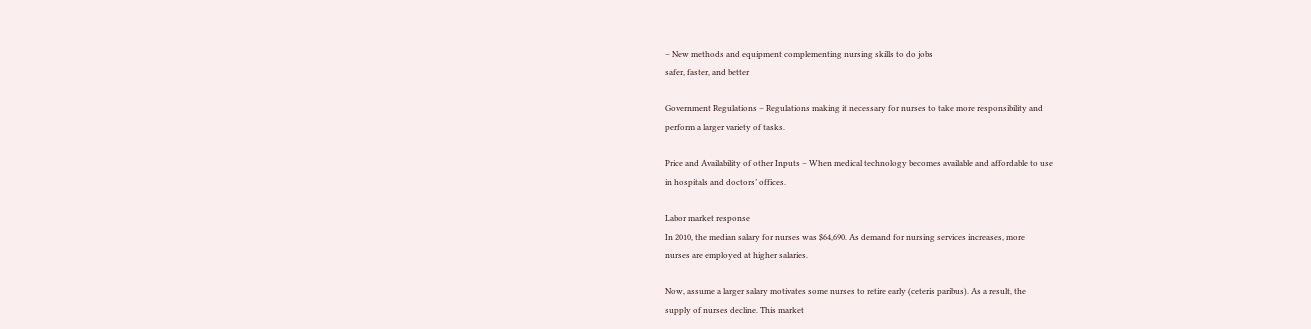– New methods and equipment complementing nursing skills to do jobs
safer, faster, and better

Government Regulations – Regulations making it necessary for nurses to take more responsibility and
perform a larger variety of tasks.

Price and Availability of other Inputs – When medical technology becomes available and affordable to use
in hospitals and doctors’ offices.

Labor market response
In 2010, the median salary for nurses was $64,690. As demand for nursing services increases, more
nurses are employed at higher salaries.

Now, assume a larger salary motivates some nurses to retire early (ceteris paribus). As a result, the
supply of nurses decline. This market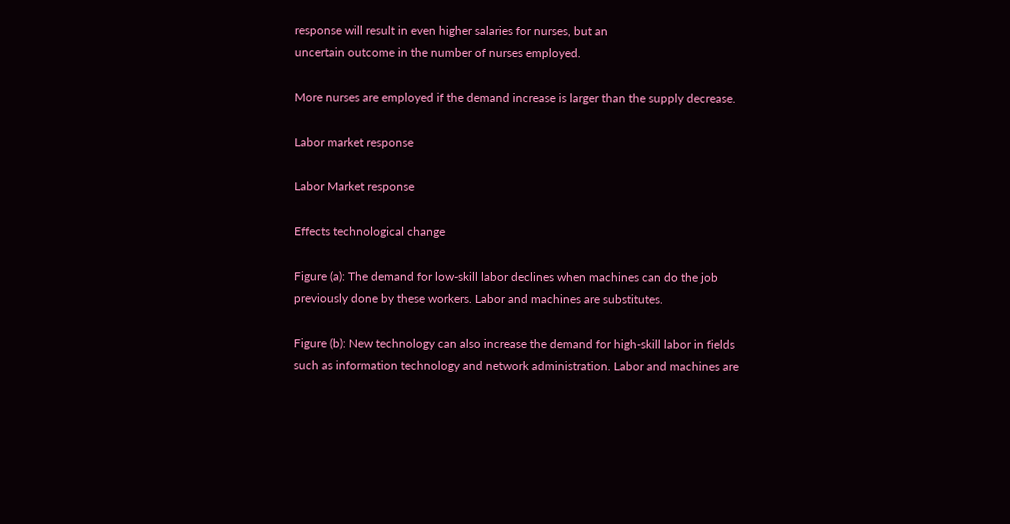response will result in even higher salaries for nurses, but an
uncertain outcome in the number of nurses employed.

More nurses are employed if the demand increase is larger than the supply decrease.

Labor market response

Labor Market response

Effects technological change

Figure (a): The demand for low-skill labor declines when machines can do the job
previously done by these workers. Labor and machines are substitutes.

Figure (b): New technology can also increase the demand for high-skill labor in fields
such as information technology and network administration. Labor and machines are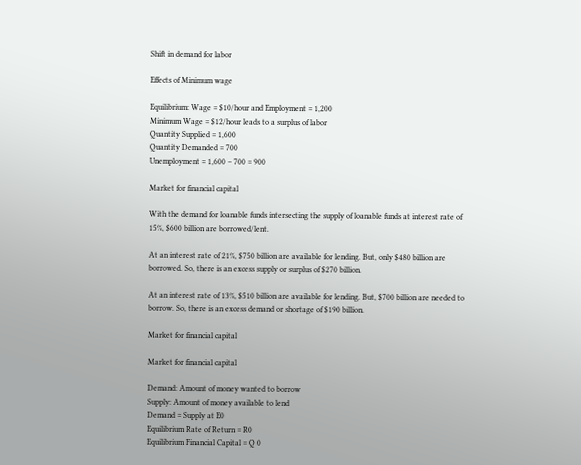Shift in demand for labor

Effects of Minimum wage

Equilibrium: Wage = $10/hour and Employment = 1,200
Minimum Wage = $12/hour leads to a surplus of labor
Quantity Supplied = 1,600
Quantity Demanded = 700
Unemployment = 1,600 – 700 = 900

Market for financial capital

With the demand for loanable funds intersecting the supply of loanable funds at interest rate of
15%, $600 billion are borrowed/lent.

At an interest rate of 21%, $750 billion are available for lending. But, only $480 billion are
borrowed. So, there is an excess supply or surplus of $270 billion.

At an interest rate of 13%, $510 billion are available for lending. But, $700 billion are needed to
borrow. So, there is an excess demand or shortage of $190 billion.

Market for financial capital

Market for financial capital

Demand: Amount of money wanted to borrow
Supply: Amount of money available to lend
Demand = Supply at E0
Equilibrium Rate of Return = R0
Equilibrium Financial Capital = Q 0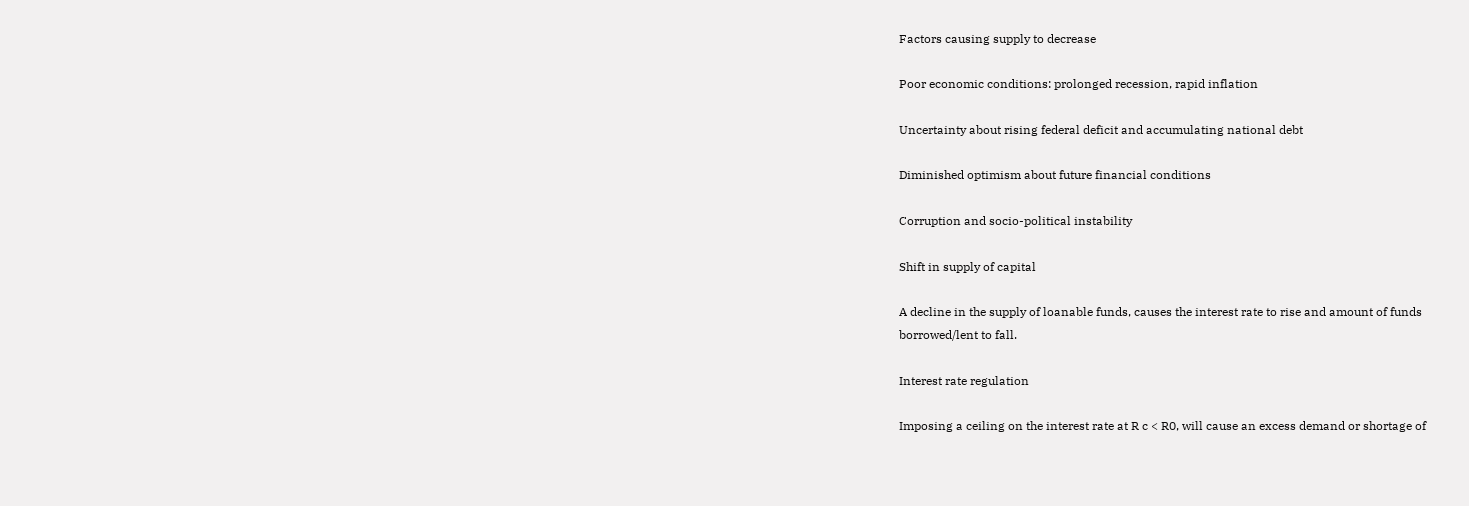Factors causing supply to decrease

Poor economic conditions: prolonged recession, rapid inflation

Uncertainty about rising federal deficit and accumulating national debt

Diminished optimism about future financial conditions

Corruption and socio-political instability

Shift in supply of capital

A decline in the supply of loanable funds, causes the interest rate to rise and amount of funds
borrowed/lent to fall.

Interest rate regulation

Imposing a ceiling on the interest rate at R c < R0, will cause an excess demand or shortage of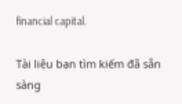financial capital.

Tài liệu bạn tìm kiếm đã sẵn sàng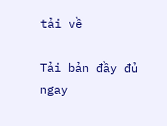tải về

Tải bản đầy đủ ngay